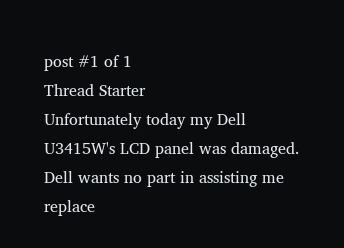post #1 of 1
Thread Starter
Unfortunately today my Dell U3415W's LCD panel was damaged. Dell wants no part in assisting me replace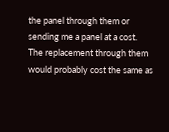the panel through them or sending me a panel at a cost.
The replacement through them would probably cost the same as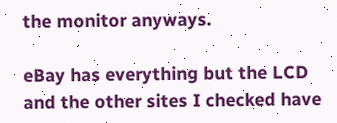the monitor anyways.

eBay has everything but the LCD and the other sites I checked have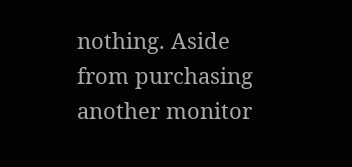nothing. Aside from purchasing another monitor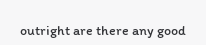outright are there any good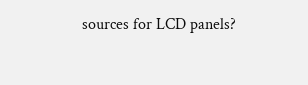sources for LCD panels?